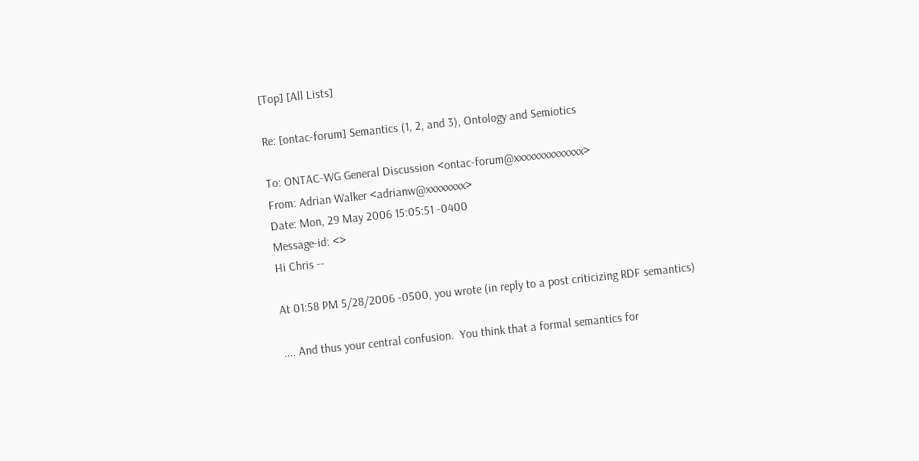[Top] [All Lists]

Re: [ontac-forum] Semantics (1, 2, and 3), Ontology and Semiotics

To: ONTAC-WG General Discussion <ontac-forum@xxxxxxxxxxxxxx>
From: Adrian Walker <adrianw@xxxxxxxx>
Date: Mon, 29 May 2006 15:05:51 -0400
Message-id: <>
Hi Chris --

At 01:58 PM 5/28/2006 -0500, you wrote (in reply to a post criticizing RDF semantics)

.... And thus your central confusion.  You think that a formal semantics for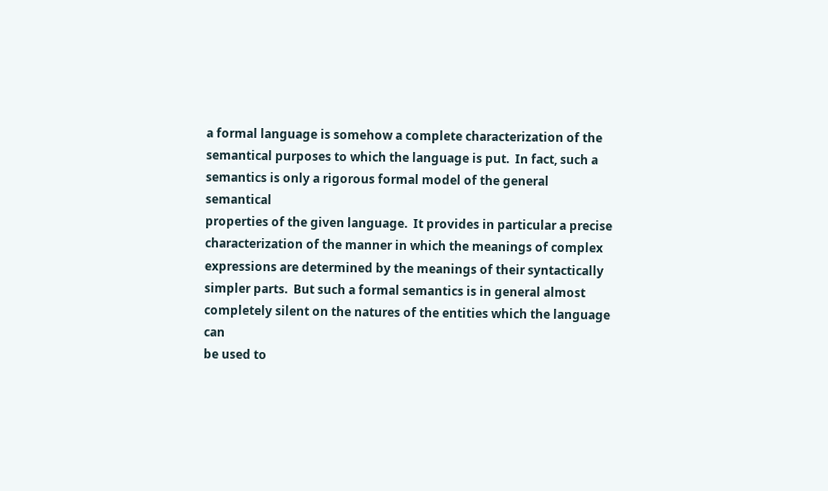a formal language is somehow a complete characterization of the
semantical purposes to which the language is put.  In fact, such a
semantics is only a rigorous formal model of the general semantical
properties of the given language.  It provides in particular a precise
characterization of the manner in which the meanings of complex
expressions are determined by the meanings of their syntactically
simpler parts.  But such a formal semantics is in general almost
completely silent on the natures of the entities which the language can
be used to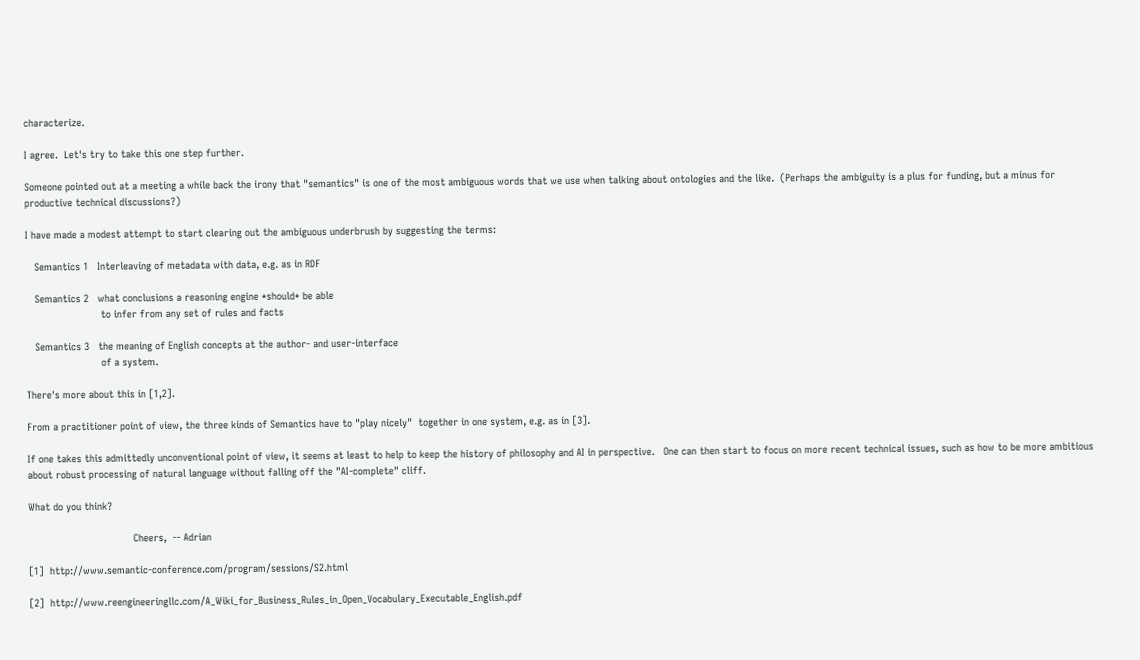characterize.

I agree.  Let's try to take this one step further.

Someone pointed out at a meeting a while back the irony that "semantics" is one of the most ambiguous words that we use when talking about ontologies and the like.  (Perhaps the ambiguity is a plus for funding, but a minus for productive technical discussions?)

I have made a modest attempt to start clearing out the ambiguous underbrush by suggesting the terms:

   Semantics 1   Interleaving of metadata with data, e.g. as in RDF

   Semantics 2   what conclusions a reasoning engine *should* be able
                         to infer from any set of rules and facts

   Semantics 3   the meaning of English concepts at the author- and user-interface
                         of a system.

There's more about this in [1,2].

From a practitioner point of view, the three kinds of Semantics have to "play nicely"  together in one system, e.g. as in [3].

If one takes this admittedly unconventional point of view, it seems at least to help to keep the history of philosophy and AI in perspective.   One can then start to focus on more recent technical issues, such as how to be more ambitious about robust processing of natural language without falling off the "AI-complete" cliff.

What do you think?

                                   Cheers,  -- Adrian

[1]  http://www.semantic-conference.com/program/sessions/S2.html

[2]  http://www.reengineeringllc.com/A_Wiki_for_Business_Rules_in_Open_Vocabulary_Executable_English.pdf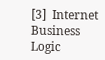[3]  Internet Business Logic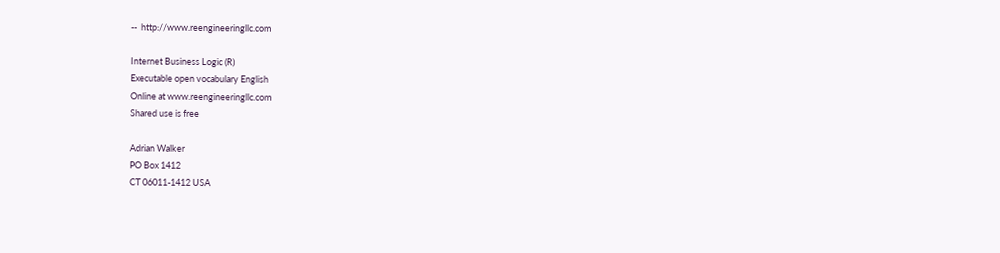--  http://www.reengineeringllc.com

Internet Business Logic (R)
Executable open vocabulary English
Online at www.reengineeringllc.com
Shared use is free

Adrian Walker
PO Box 1412
CT 06011-1412 USA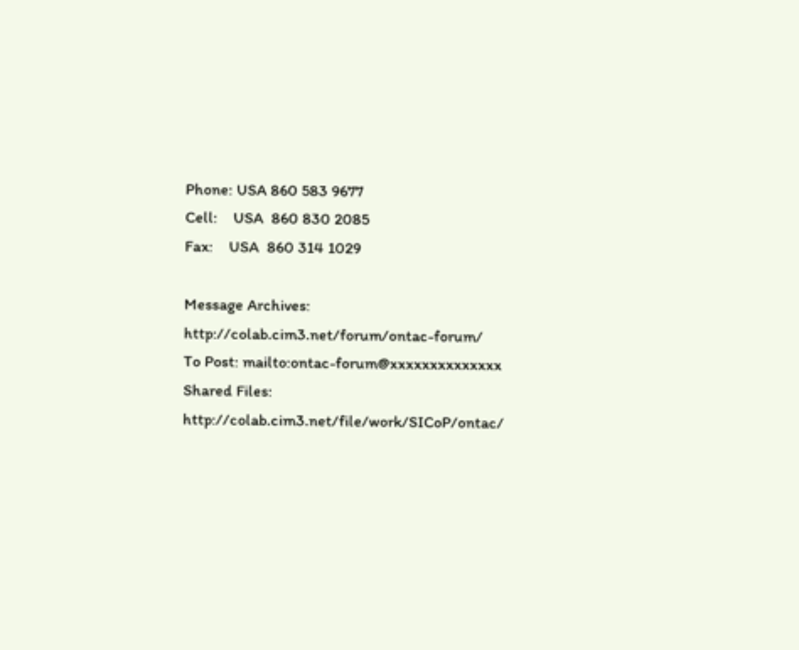Phone: USA 860 583 9677
Cell:    USA  860 830 2085
Fax:    USA  860 314 1029

Message Archives: http://colab.cim3.net/forum/ontac-forum/
To Post: mailto:ontac-forum@xxxxxxxxxxxxxx
Shared Files: http://colab.cim3.net/file/work/SICoP/ontac/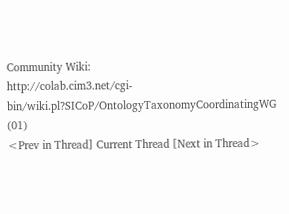Community Wiki:
http://colab.cim3.net/cgi-bin/wiki.pl?SICoP/OntologyTaxonomyCoordinatingWG    (01)
<Prev in Thread] Current Thread [Next in Thread>